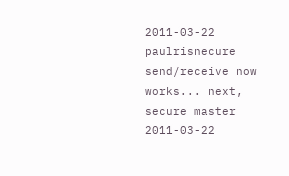2011-03-22 paulrisnecure send/receive now works... next, secure master
2011-03-22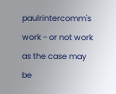paulrintercomm's work - or not work as the case may be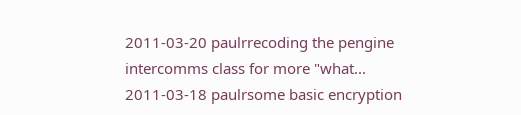2011-03-20 paulrrecoding the pengine intercomms class for more "what...
2011-03-18 paulrsome basic encryption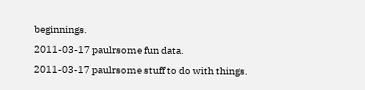beginnings.
2011-03-17 paulrsome fun data.
2011-03-17 paulrsome stuff to do with things.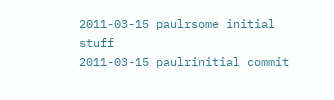2011-03-15 paulrsome initial stuff
2011-03-15 paulrinitial commit